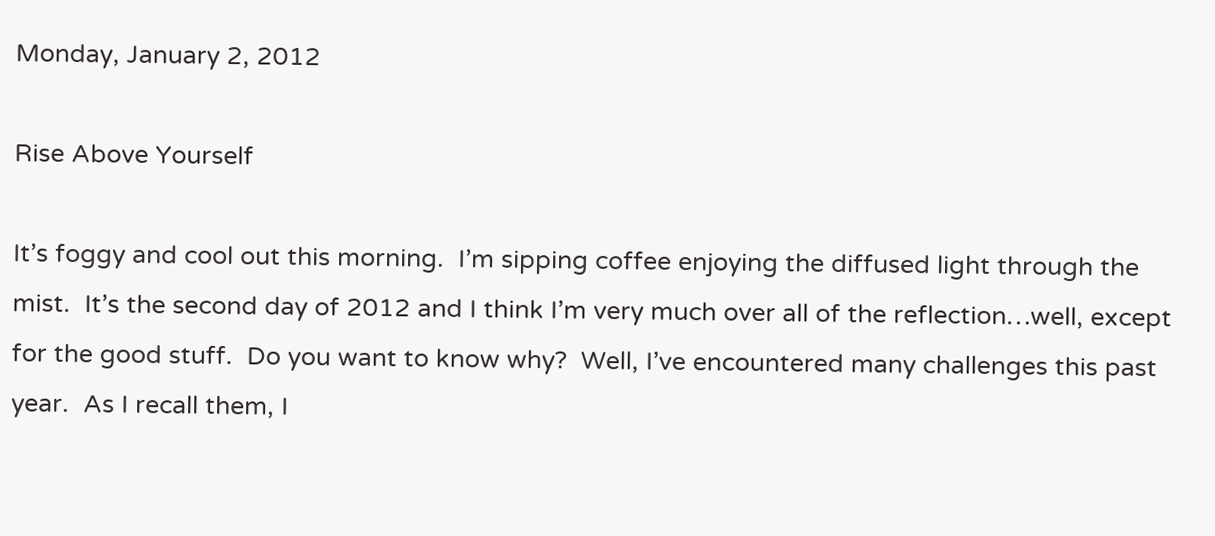Monday, January 2, 2012

Rise Above Yourself

It’s foggy and cool out this morning.  I’m sipping coffee enjoying the diffused light through the mist.  It’s the second day of 2012 and I think I’m very much over all of the reflection…well, except for the good stuff.  Do you want to know why?  Well, I’ve encountered many challenges this past year.  As I recall them, I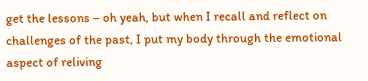get the lessons – oh yeah, but when I recall and reflect on challenges of the past, I put my body through the emotional aspect of reliving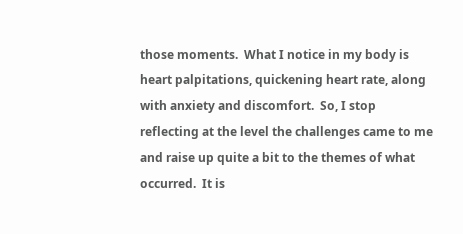those moments.  What I notice in my body is heart palpitations, quickening heart rate, along with anxiety and discomfort.  So, I stop reflecting at the level the challenges came to me and raise up quite a bit to the themes of what occurred.  It is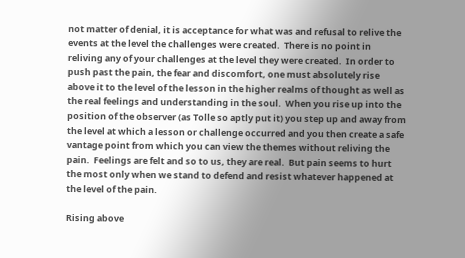not matter of denial, it is acceptance for what was and refusal to relive the events at the level the challenges were created.  There is no point in reliving any of your challenges at the level they were created.  In order to push past the pain, the fear and discomfort, one must absolutely rise above it to the level of the lesson in the higher realms of thought as well as the real feelings and understanding in the soul.  When you rise up into the position of the observer (as Tolle so aptly put it) you step up and away from the level at which a lesson or challenge occurred and you then create a safe vantage point from which you can view the themes without reliving the pain.  Feelings are felt and so to us, they are real.  But pain seems to hurt the most only when we stand to defend and resist whatever happened at the level of the pain.

Rising above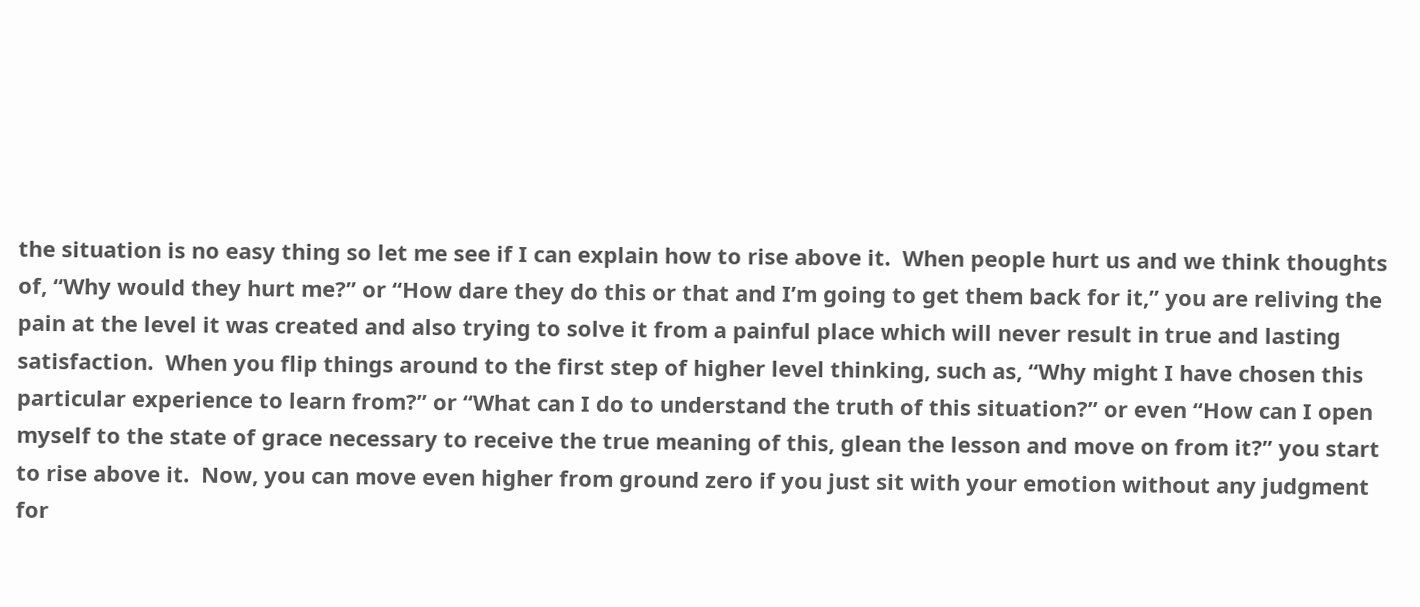the situation is no easy thing so let me see if I can explain how to rise above it.  When people hurt us and we think thoughts of, “Why would they hurt me?” or “How dare they do this or that and I’m going to get them back for it,” you are reliving the pain at the level it was created and also trying to solve it from a painful place which will never result in true and lasting satisfaction.  When you flip things around to the first step of higher level thinking, such as, “Why might I have chosen this particular experience to learn from?” or “What can I do to understand the truth of this situation?” or even “How can I open myself to the state of grace necessary to receive the true meaning of this, glean the lesson and move on from it?” you start to rise above it.  Now, you can move even higher from ground zero if you just sit with your emotion without any judgment for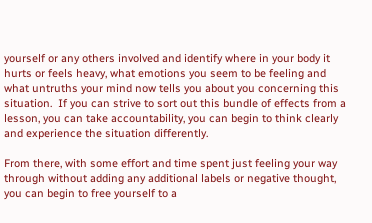yourself or any others involved and identify where in your body it hurts or feels heavy, what emotions you seem to be feeling and what untruths your mind now tells you about you concerning this situation.  If you can strive to sort out this bundle of effects from a lesson, you can take accountability, you can begin to think clearly and experience the situation differently.

From there, with some effort and time spent just feeling your way through without adding any additional labels or negative thought, you can begin to free yourself to a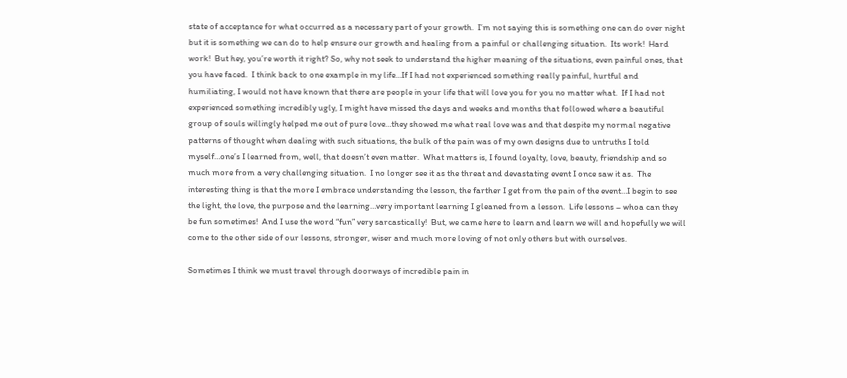state of acceptance for what occurred as a necessary part of your growth.  I’m not saying this is something one can do over night but it is something we can do to help ensure our growth and healing from a painful or challenging situation.  Its work!  Hard work!  But hey, you’re worth it right? So, why not seek to understand the higher meaning of the situations, even painful ones, that you have faced.  I think back to one example in my life…If I had not experienced something really painful, hurtful and humiliating, I would not have known that there are people in your life that will love you for you no matter what.  If I had not experienced something incredibly ugly, I might have missed the days and weeks and months that followed where a beautiful group of souls willingly helped me out of pure love…they showed me what real love was and that despite my normal negative patterns of thought when dealing with such situations, the bulk of the pain was of my own designs due to untruths I told myself…one’s I learned from, well, that doesn’t even matter.  What matters is, I found loyalty, love, beauty, friendship and so much more from a very challenging situation.  I no longer see it as the threat and devastating event I once saw it as.  The interesting thing is that the more I embrace understanding the lesson, the farther I get from the pain of the event…I begin to see the light, the love, the purpose and the learning…very important learning I gleaned from a lesson.  Life lessons – whoa can they be fun sometimes!  And I use the word “fun” very sarcastically!  But, we came here to learn and learn we will and hopefully we will come to the other side of our lessons, stronger, wiser and much more loving of not only others but with ourselves.

Sometimes I think we must travel through doorways of incredible pain in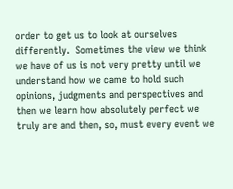order to get us to look at ourselves differently.  Sometimes the view we think we have of us is not very pretty until we understand how we came to hold such opinions, judgments and perspectives and then we learn how absolutely perfect we truly are and then, so, must every event we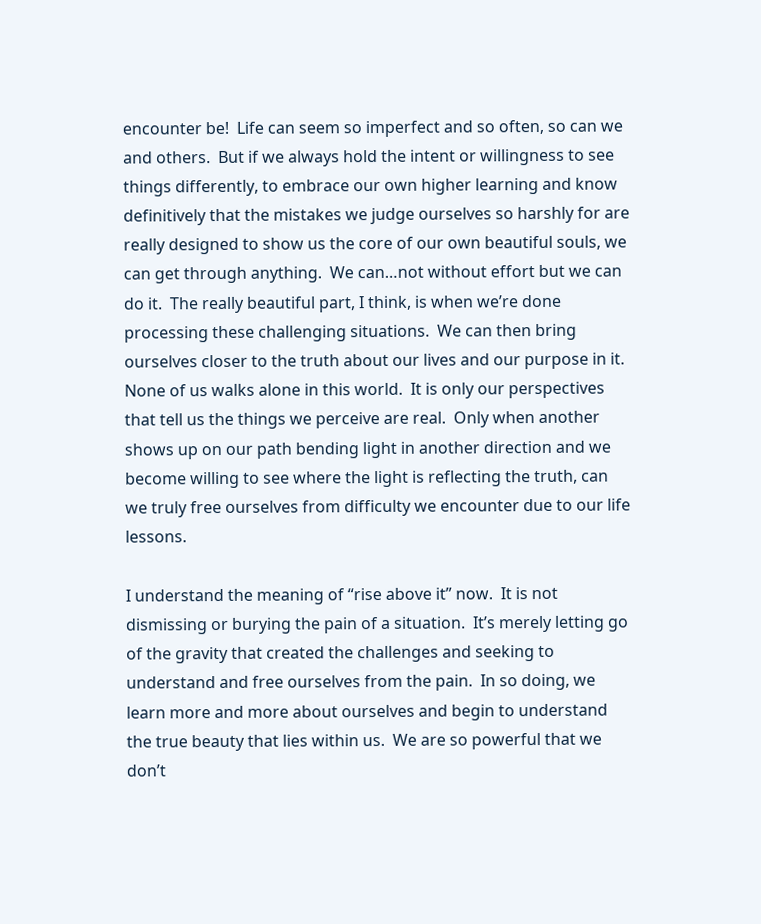encounter be!  Life can seem so imperfect and so often, so can we and others.  But if we always hold the intent or willingness to see things differently, to embrace our own higher learning and know definitively that the mistakes we judge ourselves so harshly for are really designed to show us the core of our own beautiful souls, we can get through anything.  We can…not without effort but we can do it.  The really beautiful part, I think, is when we’re done processing these challenging situations.  We can then bring ourselves closer to the truth about our lives and our purpose in it.  None of us walks alone in this world.  It is only our perspectives that tell us the things we perceive are real.  Only when another shows up on our path bending light in another direction and we become willing to see where the light is reflecting the truth, can we truly free ourselves from difficulty we encounter due to our life lessons.

I understand the meaning of “rise above it” now.  It is not dismissing or burying the pain of a situation.  It’s merely letting go of the gravity that created the challenges and seeking to understand and free ourselves from the pain.  In so doing, we learn more and more about ourselves and begin to understand the true beauty that lies within us.  We are so powerful that we don’t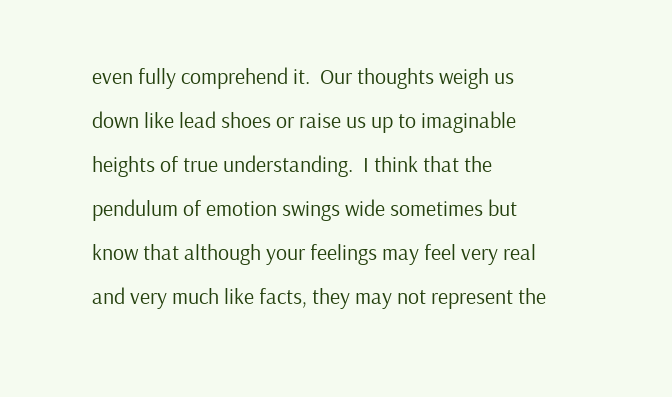even fully comprehend it.  Our thoughts weigh us down like lead shoes or raise us up to imaginable heights of true understanding.  I think that the pendulum of emotion swings wide sometimes but know that although your feelings may feel very real and very much like facts, they may not represent the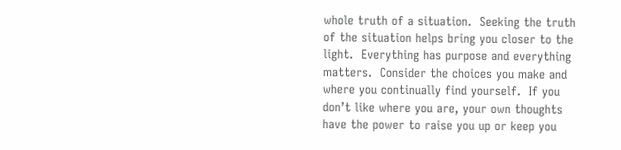whole truth of a situation.  Seeking the truth of the situation helps bring you closer to the light.  Everything has purpose and everything matters.  Consider the choices you make and where you continually find yourself.  If you don’t like where you are, your own thoughts have the power to raise you up or keep you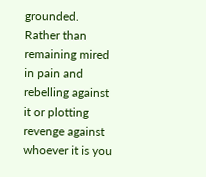grounded.  Rather than remaining mired in pain and rebelling against it or plotting revenge against whoever it is you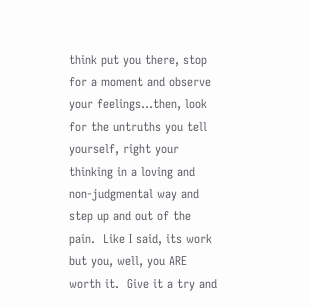think put you there, stop for a moment and observe your feelings…then, look for the untruths you tell yourself, right your thinking in a loving and non-judgmental way and step up and out of the pain.  Like I said, its work but you, well, you ARE worth it.  Give it a try and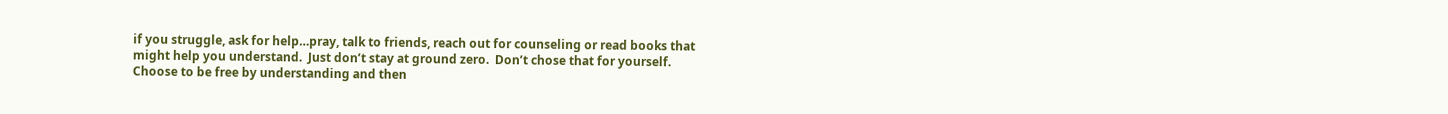if you struggle, ask for help…pray, talk to friends, reach out for counseling or read books that might help you understand.  Just don’t stay at ground zero.  Don’t chose that for yourself.  Choose to be free by understanding and then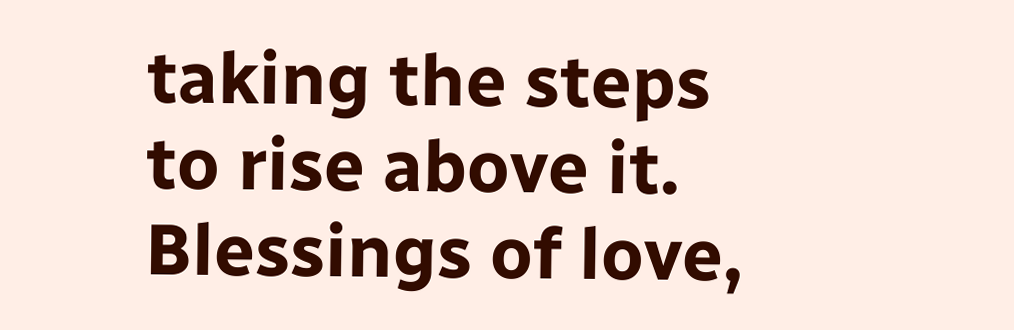taking the steps to rise above it.  Blessings of love,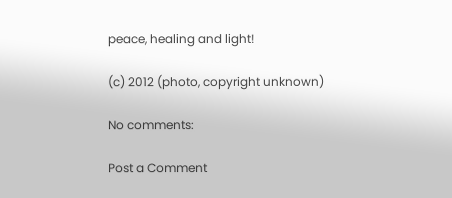peace, healing and light!

(c) 2012 (photo, copyright unknown)

No comments:

Post a Comment